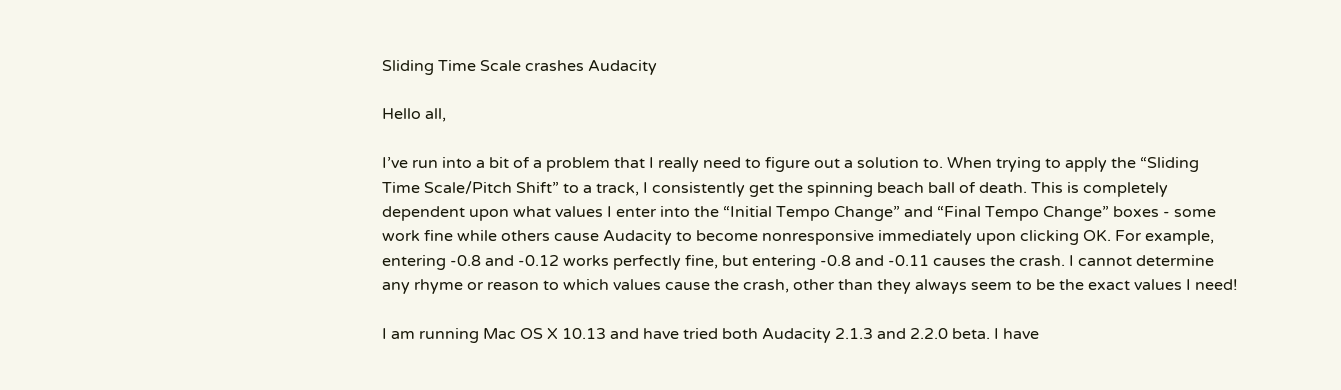Sliding Time Scale crashes Audacity

Hello all,

I’ve run into a bit of a problem that I really need to figure out a solution to. When trying to apply the “Sliding Time Scale/Pitch Shift” to a track, I consistently get the spinning beach ball of death. This is completely dependent upon what values I enter into the “Initial Tempo Change” and “Final Tempo Change” boxes - some work fine while others cause Audacity to become nonresponsive immediately upon clicking OK. For example, entering -0.8 and -0.12 works perfectly fine, but entering -0.8 and -0.11 causes the crash. I cannot determine any rhyme or reason to which values cause the crash, other than they always seem to be the exact values I need!

I am running Mac OS X 10.13 and have tried both Audacity 2.1.3 and 2.2.0 beta. I have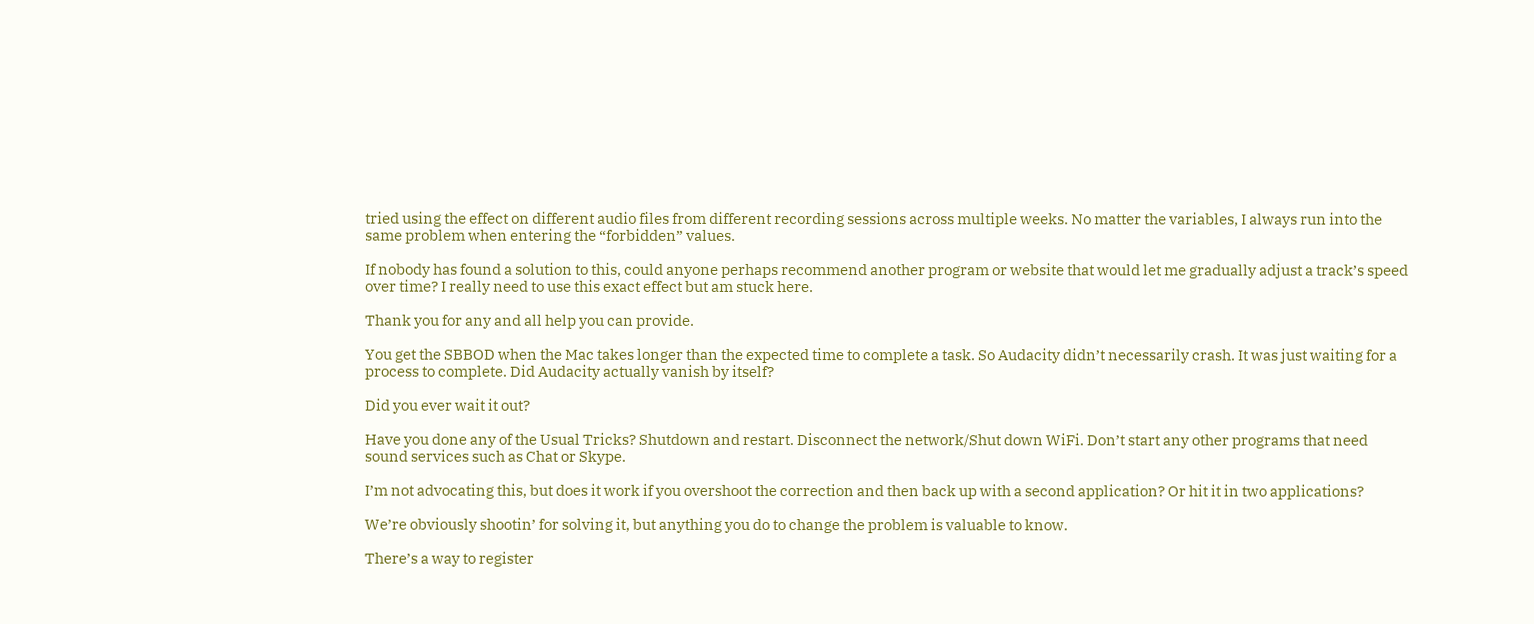tried using the effect on different audio files from different recording sessions across multiple weeks. No matter the variables, I always run into the same problem when entering the “forbidden” values.

If nobody has found a solution to this, could anyone perhaps recommend another program or website that would let me gradually adjust a track’s speed over time? I really need to use this exact effect but am stuck here.

Thank you for any and all help you can provide.

You get the SBBOD when the Mac takes longer than the expected time to complete a task. So Audacity didn’t necessarily crash. It was just waiting for a process to complete. Did Audacity actually vanish by itself?

Did you ever wait it out?

Have you done any of the Usual Tricks? Shutdown and restart. Disconnect the network/Shut down WiFi. Don’t start any other programs that need sound services such as Chat or Skype.

I’m not advocating this, but does it work if you overshoot the correction and then back up with a second application? Or hit it in two applications?

We’re obviously shootin’ for solving it, but anything you do to change the problem is valuable to know.

There’s a way to register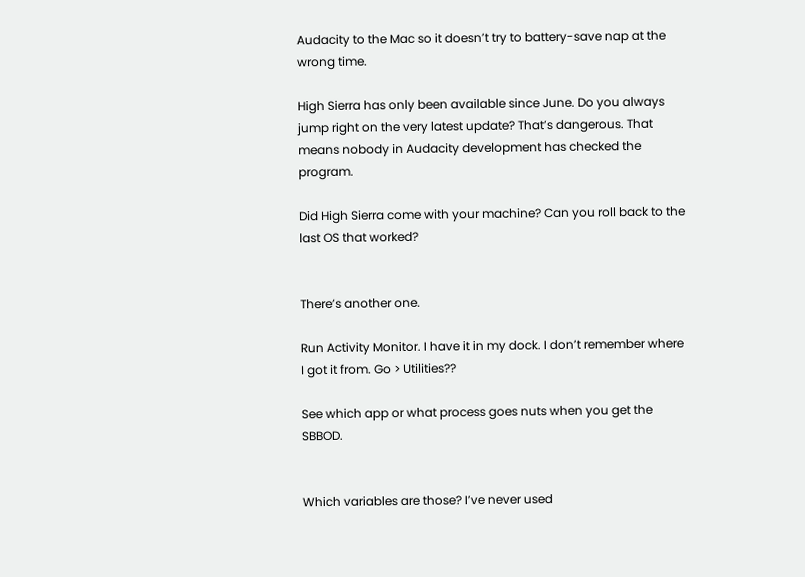Audacity to the Mac so it doesn’t try to battery-save nap at the wrong time.

High Sierra has only been available since June. Do you always jump right on the very latest update? That’s dangerous. That means nobody in Audacity development has checked the program.

Did High Sierra come with your machine? Can you roll back to the last OS that worked?


There’s another one.

Run Activity Monitor. I have it in my dock. I don’t remember where I got it from. Go > Utilities??

See which app or what process goes nuts when you get the SBBOD.


Which variables are those? I’ve never used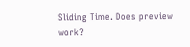Sliding Time. Does preview work?